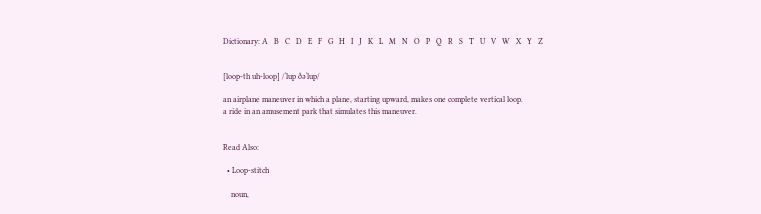Dictionary: A   B   C   D   E   F   G   H   I   J   K   L   M   N   O   P   Q   R   S   T   U   V   W   X   Y   Z


[loop-th uh-loop] /ˈlup ðəˈlup/

an airplane maneuver in which a plane, starting upward, makes one complete vertical loop.
a ride in an amusement park that simulates this maneuver.


Read Also:

  • Loop-stitch

    noun,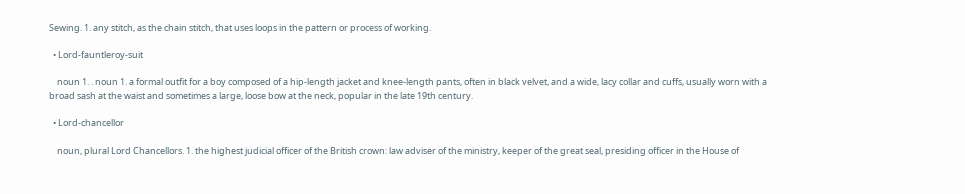Sewing. 1. any stitch, as the chain stitch, that uses loops in the pattern or process of working.

  • Lord-fauntleroy-suit

    noun 1. . noun 1. a formal outfit for a boy composed of a hip-length jacket and knee-length pants, often in black velvet, and a wide, lacy collar and cuffs, usually worn with a broad sash at the waist and sometimes a large, loose bow at the neck, popular in the late 19th century.

  • Lord-chancellor

    noun, plural Lord Chancellors. 1. the highest judicial officer of the British crown: law adviser of the ministry, keeper of the great seal, presiding officer in the House of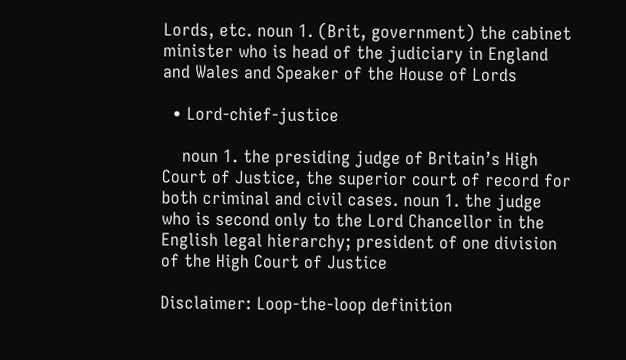Lords, etc. noun 1. (Brit, government) the cabinet minister who is head of the judiciary in England and Wales and Speaker of the House of Lords

  • Lord-chief-justice

    noun 1. the presiding judge of Britain’s High Court of Justice, the superior court of record for both criminal and civil cases. noun 1. the judge who is second only to the Lord Chancellor in the English legal hierarchy; president of one division of the High Court of Justice

Disclaimer: Loop-the-loop definition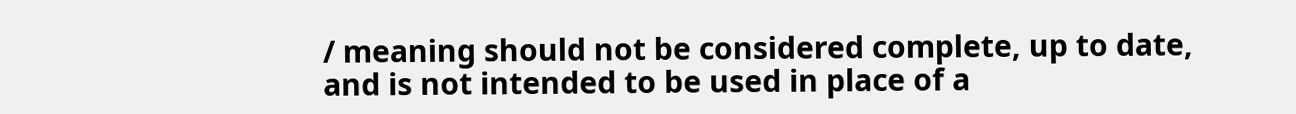/ meaning should not be considered complete, up to date, and is not intended to be used in place of a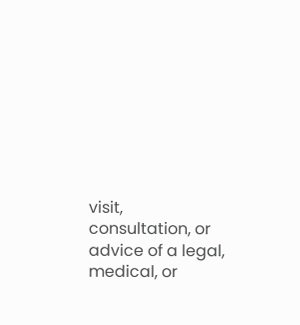visit, consultation, or advice of a legal, medical, or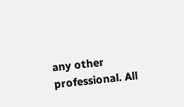any other professional. All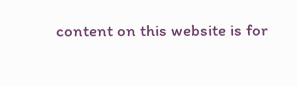content on this website is for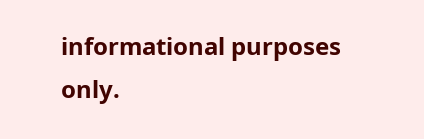informational purposes only.